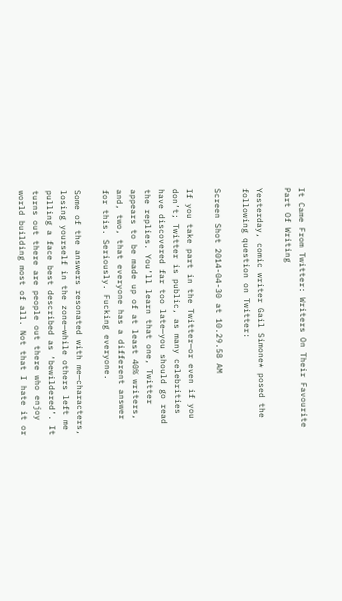It Came From Twitter: Writers On Their Favourite Part Of Writing

Yesterday, comic writer Gail Simone* posed the following question on Twitter:

Screen Shot 2014-04-30 at 10.29.58 AM

If you take part in the Twitter—or even if you don’t; Twitter is public, as many celebrities have discovered far too late—you should go read the replies. You’ll learn that one, Twitter appears to be made up of at least 40% writers, and, two, that everyone has a different answer for this. Seriously. Fucking everyone.

Some of the answers resonated with me—characters, losing yourself in the zone—while others left me pulling a face best described as ‘bewildered’. It turns out there are people out there who enjoy world building most of all. Not that I hate it or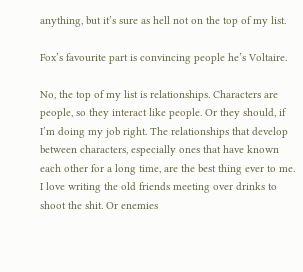anything, but it’s sure as hell not on the top of my list.

Fox’s favourite part is convincing people he’s Voltaire.

No, the top of my list is relationships. Characters are people, so they interact like people. Or they should, if I’m doing my job right. The relationships that develop between characters, especially ones that have known each other for a long time, are the best thing ever to me. I love writing the old friends meeting over drinks to shoot the shit. Or enemies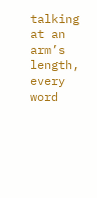talking at an arm’s length, every word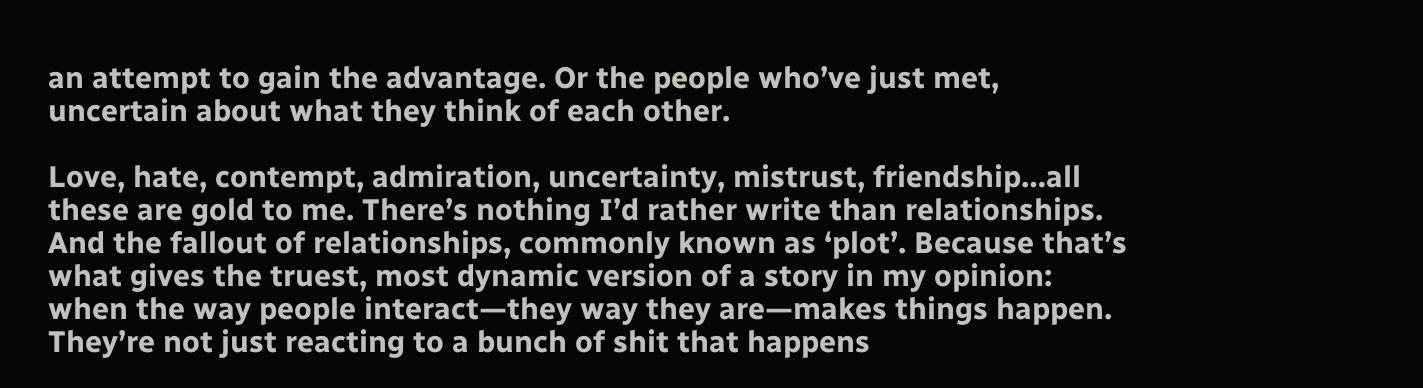an attempt to gain the advantage. Or the people who’ve just met, uncertain about what they think of each other.

Love, hate, contempt, admiration, uncertainty, mistrust, friendship…all these are gold to me. There’s nothing I’d rather write than relationships. And the fallout of relationships, commonly known as ‘plot’. Because that’s what gives the truest, most dynamic version of a story in my opinion: when the way people interact—they way they are—makes things happen. They’re not just reacting to a bunch of shit that happens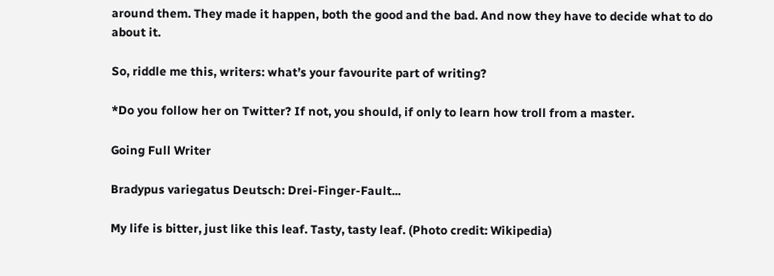around them. They made it happen, both the good and the bad. And now they have to decide what to do about it.

So, riddle me this, writers: what’s your favourite part of writing?

*Do you follow her on Twitter? If not, you should, if only to learn how troll from a master.

Going Full Writer

Bradypus variegatus Deutsch: Drei-Finger-Fault...

My life is bitter, just like this leaf. Tasty, tasty leaf. (Photo credit: Wikipedia)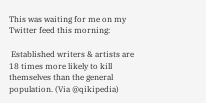This was waiting for me on my Twitter feed this morning:

 Established writers & artists are 18 times more likely to kill themselves than the general population. (Via @qikipedia)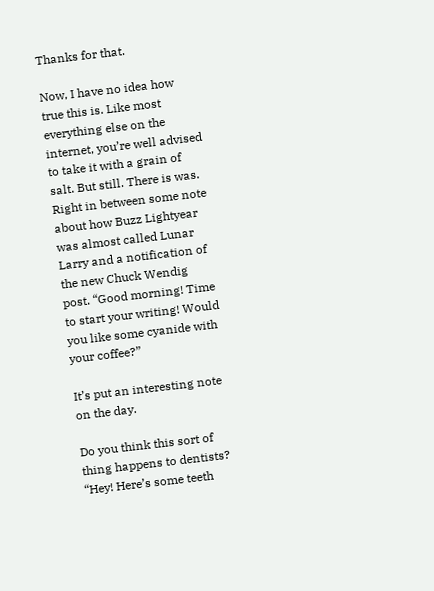Thanks for that.

Now, I have no idea how true this is. Like most everything else on the internet, you’re well advised to take it with a grain of salt. But still. There is was. Right in between some note about how Buzz Lightyear was almost called Lunar Larry and a notification of the new Chuck Wendig post. “Good morning! Time to start your writing! Would you like some cyanide with your coffee?”

It’s put an interesting note on the day.

Do you think this sort of thing happens to dentists? “Hey! Here’s some teeth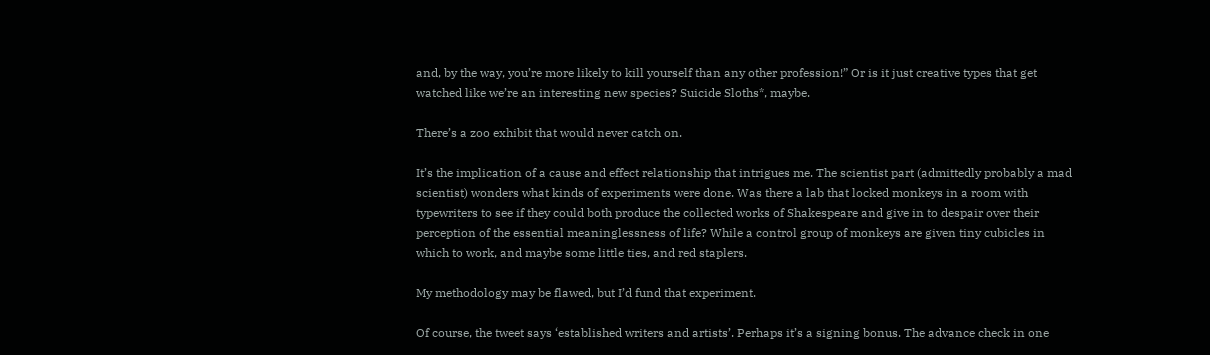and, by the way, you’re more likely to kill yourself than any other profession!” Or is it just creative types that get watched like we’re an interesting new species? Suicide Sloths*, maybe.

There’s a zoo exhibit that would never catch on.

It’s the implication of a cause and effect relationship that intrigues me. The scientist part (admittedly probably a mad scientist) wonders what kinds of experiments were done. Was there a lab that locked monkeys in a room with typewriters to see if they could both produce the collected works of Shakespeare and give in to despair over their perception of the essential meaninglessness of life? While a control group of monkeys are given tiny cubicles in which to work, and maybe some little ties, and red staplers.

My methodology may be flawed, but I’d fund that experiment.

Of course, the tweet says ‘established writers and artists’. Perhaps it’s a signing bonus. The advance check in one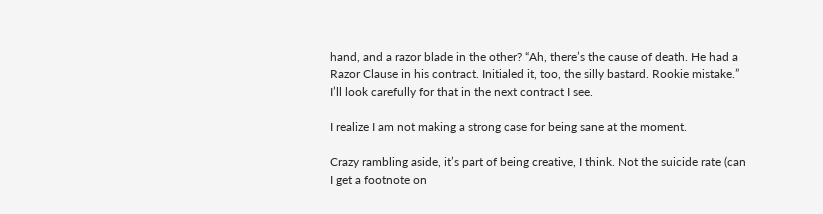hand, and a razor blade in the other? “Ah, there’s the cause of death. He had a Razor Clause in his contract. Initialed it, too, the silly bastard. Rookie mistake.” I’ll look carefully for that in the next contract I see.

I realize I am not making a strong case for being sane at the moment.

Crazy rambling aside, it’s part of being creative, I think. Not the suicide rate (can I get a footnote on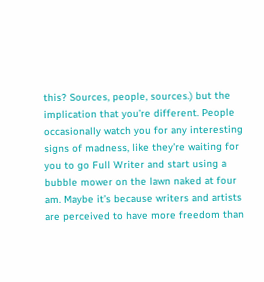this? Sources, people, sources.) but the implication that you’re different. People occasionally watch you for any interesting signs of madness, like they’re waiting for you to go Full Writer and start using a bubble mower on the lawn naked at four am. Maybe it’s because writers and artists are perceived to have more freedom than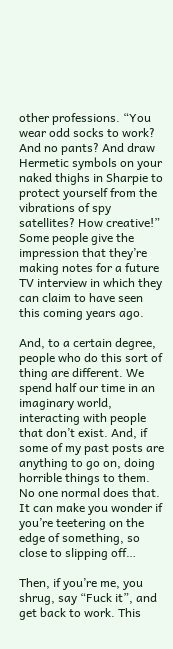other professions. “You wear odd socks to work? And no pants? And draw Hermetic symbols on your naked thighs in Sharpie to protect yourself from the vibrations of spy satellites? How creative!” Some people give the impression that they’re making notes for a future TV interview in which they can claim to have seen this coming years ago.

And, to a certain degree, people who do this sort of thing are different. We spend half our time in an imaginary world, interacting with people that don’t exist. And, if some of my past posts are anything to go on, doing horrible things to them. No one normal does that. It can make you wonder if you’re teetering on the edge of something, so close to slipping off…

Then, if you’re me, you shrug, say “Fuck it”, and get back to work. This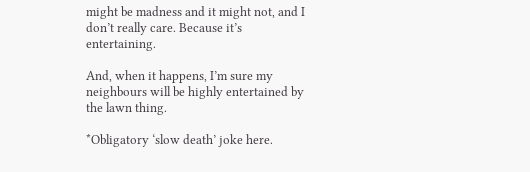might be madness and it might not, and I don’t really care. Because it’s entertaining.

And, when it happens, I’m sure my neighbours will be highly entertained by the lawn thing.

*Obligatory ‘slow death’ joke here.